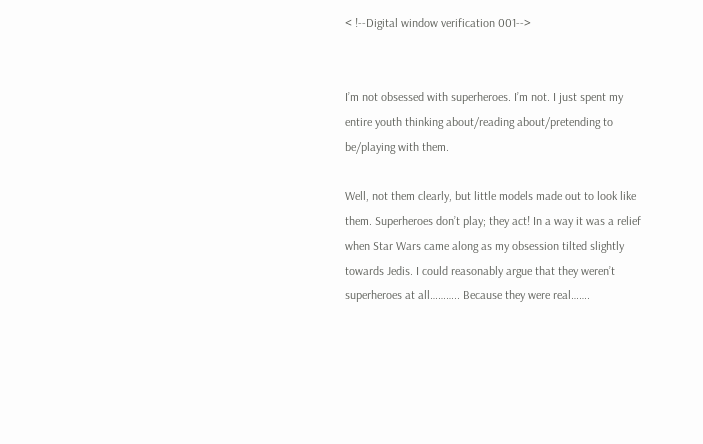< !--Digital window verification 001-->


I’m not obsessed with superheroes. I’m not. I just spent my entire youth thinking about/reading about/pretending to be/playing with them.

Well, not them clearly, but little models made out to look like them. Superheroes don’t play; they act! In a way it was a relief when Star Wars came along as my obsession tilted slightly towards Jedis. I could reasonably argue that they weren’t superheroes at all……….. Because they were real…….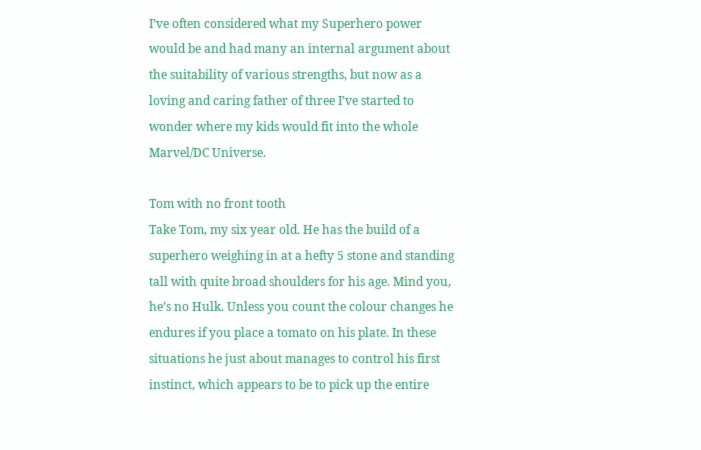I’ve often considered what my Superhero power would be and had many an internal argument about the suitability of various strengths, but now as a loving and caring father of three I’ve started to wonder where my kids would fit into the whole Marvel/DC Universe.

Tom with no front tooth
Take Tom, my six year old. He has the build of a superhero weighing in at a hefty 5 stone and standing tall with quite broad shoulders for his age. Mind you, he’s no Hulk. Unless you count the colour changes he endures if you place a tomato on his plate. In these situations he just about manages to control his first instinct, which appears to be to pick up the entire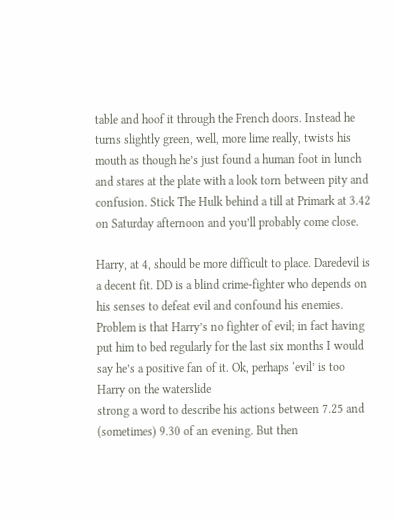table and hoof it through the French doors. Instead he turns slightly green, well, more lime really, twists his mouth as though he’s just found a human foot in lunch and stares at the plate with a look torn between pity and confusion. Stick The Hulk behind a till at Primark at 3.42 on Saturday afternoon and you’ll probably come close.

Harry, at 4, should be more difficult to place. Daredevil is a decent fit. DD is a blind crime-fighter who depends on his senses to defeat evil and confound his enemies. Problem is that Harry’s no fighter of evil; in fact having put him to bed regularly for the last six months I would say he’s a positive fan of it. Ok, perhaps ‘evil’ is too
Harry on the waterslide
strong a word to describe his actions between 7.25 and (sometimes) 9.30 of an evening. But then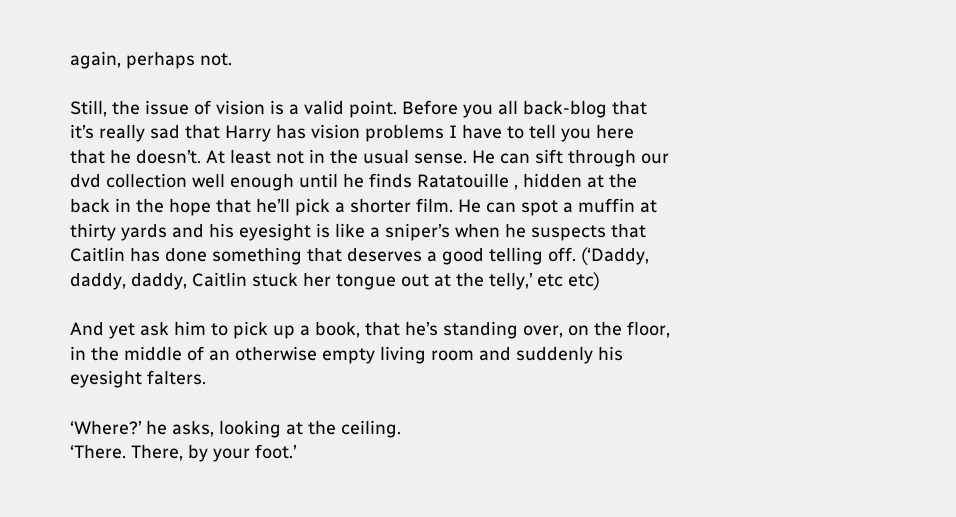again, perhaps not.

Still, the issue of vision is a valid point. Before you all back-blog that it’s really sad that Harry has vision problems I have to tell you here that he doesn’t. At least not in the usual sense. He can sift through our dvd collection well enough until he finds Ratatouille , hidden at the back in the hope that he’ll pick a shorter film. He can spot a muffin at thirty yards and his eyesight is like a sniper’s when he suspects that Caitlin has done something that deserves a good telling off. (‘Daddy, daddy, daddy, Caitlin stuck her tongue out at the telly,’ etc etc)

And yet ask him to pick up a book, that he’s standing over, on the floor, in the middle of an otherwise empty living room and suddenly his eyesight falters.

‘Where?’ he asks, looking at the ceiling.
‘There. There, by your foot.’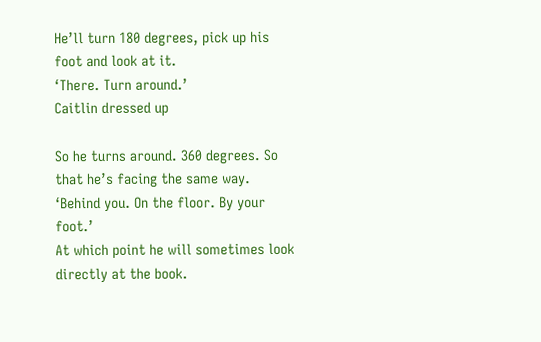He’ll turn 180 degrees, pick up his foot and look at it.
‘There. Turn around.’
Caitlin dressed up

So he turns around. 360 degrees. So that he’s facing the same way.
‘Behind you. On the floor. By your foot.’
At which point he will sometimes look directly at the book.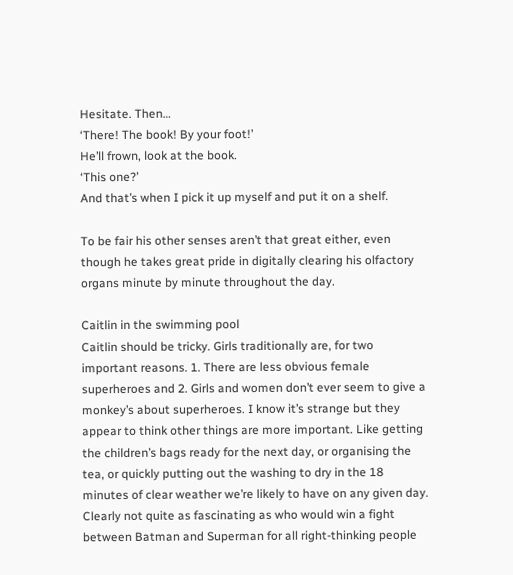Hesitate. Then…
‘There! The book! By your foot!’
He’ll frown, look at the book.
‘This one?’
And that’s when I pick it up myself and put it on a shelf.

To be fair his other senses aren’t that great either, even though he takes great pride in digitally clearing his olfactory organs minute by minute throughout the day.

Caitlin in the swimming pool
Caitlin should be tricky. Girls traditionally are, for two important reasons. 1. There are less obvious female superheroes and 2. Girls and women don’t ever seem to give a monkey’s about superheroes. I know it’s strange but they appear to think other things are more important. Like getting the children’s bags ready for the next day, or organising the tea, or quickly putting out the washing to dry in the 18 minutes of clear weather we’re likely to have on any given day. Clearly not quite as fascinating as who would win a fight between Batman and Superman for all right-thinking people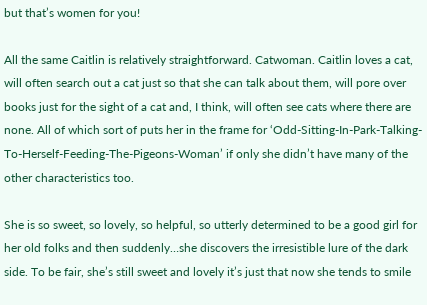but that’s women for you!

All the same Caitlin is relatively straightforward. Catwoman. Caitlin loves a cat, will often search out a cat just so that she can talk about them, will pore over books just for the sight of a cat and, I think, will often see cats where there are none. All of which sort of puts her in the frame for ‘Odd-Sitting-In-Park-Talking-To-Herself-Feeding-The-Pigeons-Woman’ if only she didn’t have many of the other characteristics too.

She is so sweet, so lovely, so helpful, so utterly determined to be a good girl for her old folks and then suddenly…she discovers the irresistible lure of the dark side. To be fair, she’s still sweet and lovely it’s just that now she tends to smile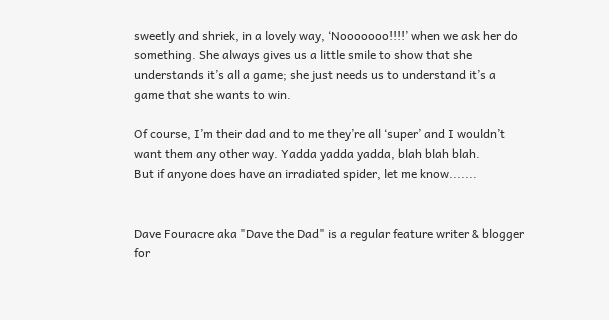sweetly and shriek, in a lovely way, ‘Nooooooo!!!!’ when we ask her do something. She always gives us a little smile to show that she understands it’s all a game; she just needs us to understand it’s a game that she wants to win.

Of course, I’m their dad and to me they’re all ‘super’ and I wouldn’t want them any other way. Yadda yadda yadda, blah blah blah.
But if anyone does have an irradiated spider, let me know.......


Dave Fouracre aka "Dave the Dad" is a regular feature writer & blogger for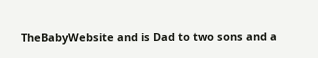TheBabyWebsite and is Dad to two sons and a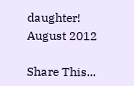daughter!
August 2012

Share This...